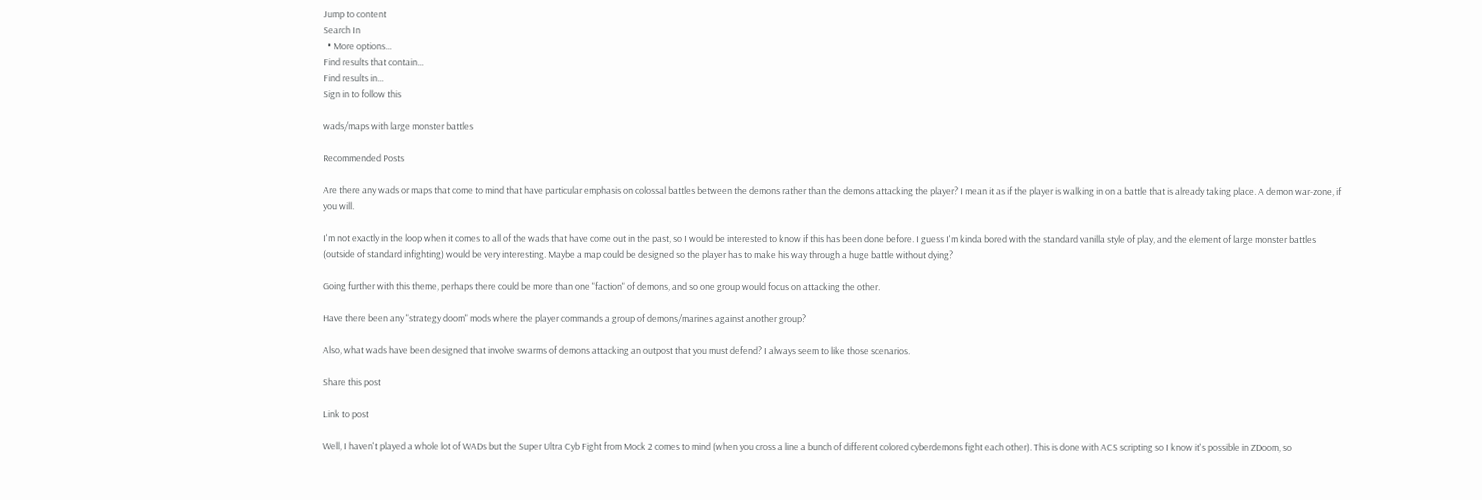Jump to content
Search In
  • More options...
Find results that contain...
Find results in...
Sign in to follow this

wads/maps with large monster battles

Recommended Posts

Are there any wads or maps that come to mind that have particular emphasis on colossal battles between the demons rather than the demons attacking the player? I mean it as if the player is walking in on a battle that is already taking place. A demon war-zone, if you will.

I'm not exactly in the loop when it comes to all of the wads that have come out in the past, so I would be interested to know if this has been done before. I guess I'm kinda bored with the standard vanilla style of play, and the element of large monster battles (outside of standard infighting) would be very interesting. Maybe a map could be designed so the player has to make his way through a huge battle without dying?

Going further with this theme, perhaps there could be more than one "faction" of demons, and so one group would focus on attacking the other.

Have there been any "strategy doom" mods where the player commands a group of demons/marines against another group?

Also, what wads have been designed that involve swarms of demons attacking an outpost that you must defend? I always seem to like those scenarios.

Share this post

Link to post

Well, I haven't played a whole lot of WADs but the Super Ultra Cyb Fight from Mock 2 comes to mind (when you cross a line a bunch of different colored cyberdemons fight each other). This is done with ACS scripting so I know it's possible in ZDoom, so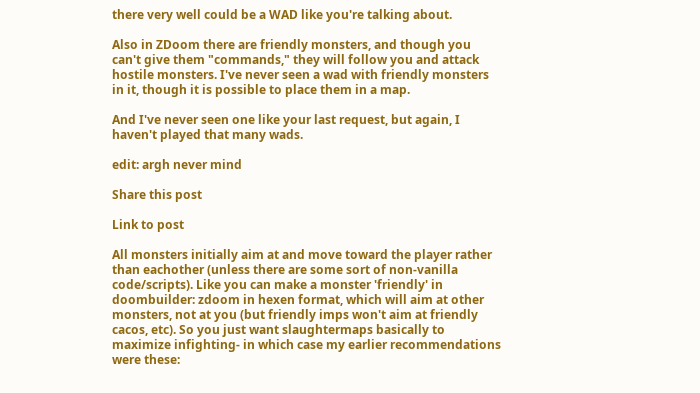there very well could be a WAD like you're talking about.

Also in ZDoom there are friendly monsters, and though you can't give them "commands," they will follow you and attack hostile monsters. I've never seen a wad with friendly monsters in it, though it is possible to place them in a map.

And I've never seen one like your last request, but again, I haven't played that many wads.

edit: argh never mind

Share this post

Link to post

All monsters initially aim at and move toward the player rather than eachother (unless there are some sort of non-vanilla code/scripts). Like you can make a monster 'friendly' in doombuilder: zdoom in hexen format, which will aim at other monsters, not at you (but friendly imps won't aim at friendly cacos, etc). So you just want slaughtermaps basically to maximize infighting- in which case my earlier recommendations were these: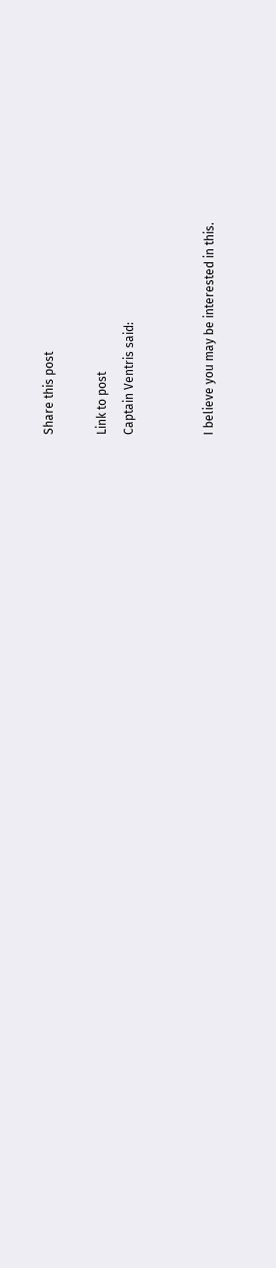Share this post

Link to post
Captain Ventris said:


I believe you may be interested in this.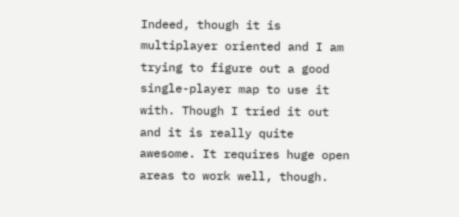Indeed, though it is multiplayer oriented and I am trying to figure out a good single-player map to use it with. Though I tried it out and it is really quite awesome. It requires huge open areas to work well, though.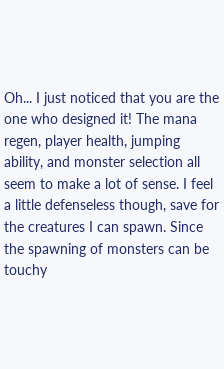Oh... I just noticed that you are the one who designed it! The mana regen, player health, jumping ability, and monster selection all seem to make a lot of sense. I feel a little defenseless though, save for the creatures I can spawn. Since the spawning of monsters can be touchy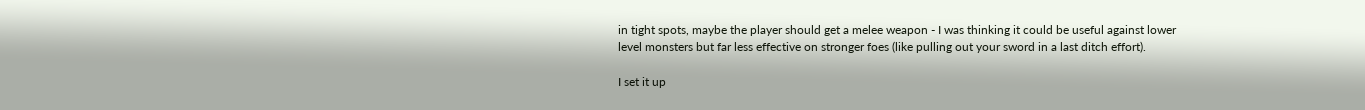in tight spots, maybe the player should get a melee weapon - I was thinking it could be useful against lower level monsters but far less effective on stronger foes (like pulling out your sword in a last ditch effort).

I set it up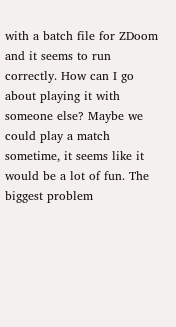with a batch file for ZDoom and it seems to run correctly. How can I go about playing it with someone else? Maybe we could play a match sometime, it seems like it would be a lot of fun. The biggest problem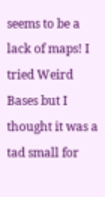seems to be a lack of maps! I tried Weird Bases but I thought it was a tad small for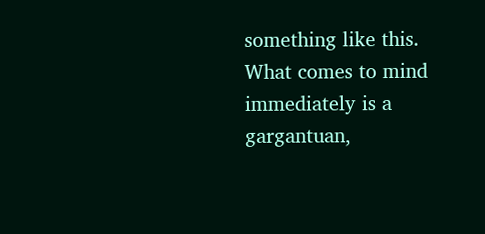something like this. What comes to mind immediately is a gargantuan,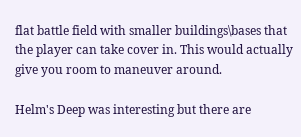flat battle field with smaller buildings\bases that the player can take cover in. This would actually give you room to maneuver around.

Helm's Deep was interesting but there are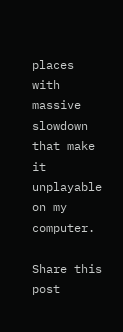places with massive slowdown that make it unplayable on my computer.

Share this post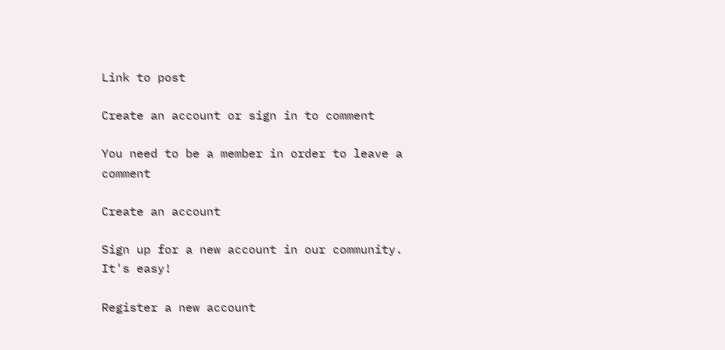Link to post

Create an account or sign in to comment

You need to be a member in order to leave a comment

Create an account

Sign up for a new account in our community. It's easy!

Register a new account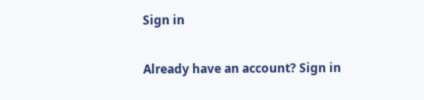Sign in

Already have an account? Sign in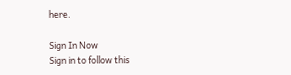here.

Sign In Now
Sign in to follow this